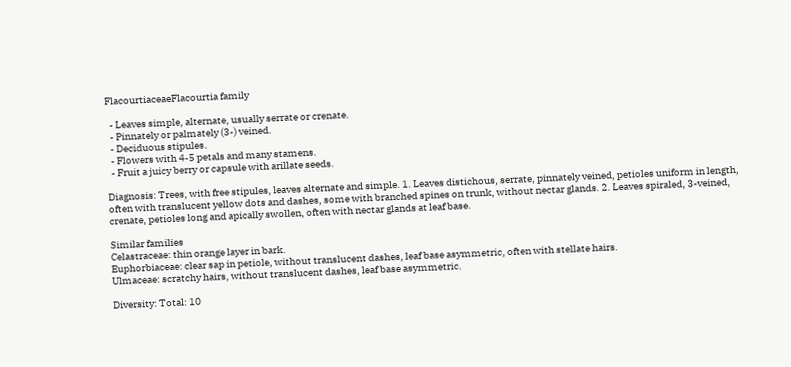FlacourtiaceaeFlacourtia family

  - Leaves simple, alternate, usually serrate or crenate.
  - Pinnately or palmately (3-) veined.
  - Deciduous stipules.
  - Flowers with 4-5 petals and many stamens.
  - Fruit a juicy berry or capsule with arillate seeds.

Diagnosis: Trees, with free stipules, leaves alternate and simple. 1. Leaves distichous, serrate, pinnately veined, petioles uniform in length, often with translucent yellow dots and dashes, some with branched spines on trunk, without nectar glands. 2. Leaves spiraled, 3-veined, crenate, petioles long and apically swollen, often with nectar glands at leaf base.

Similar families
Celastraceae: thin orange layer in bark.
Euphorbiaceae: clear sap in petiole, without translucent dashes, leaf base asymmetric, often with stellate hairs.
Ulmaceae: scratchy hairs, without translucent dashes, leaf base asymmetric.

Diversity: Total: 10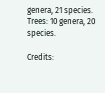genera, 21 species. Trees: 10 genera, 20 species.

Credits: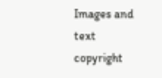Images and text copyright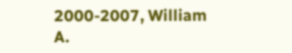2000-2007, William A.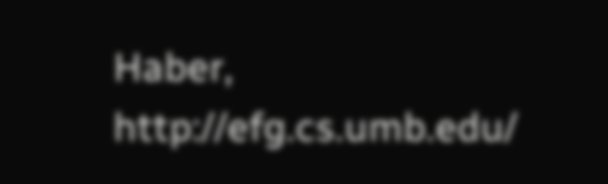Haber, http://efg.cs.umb.edu/